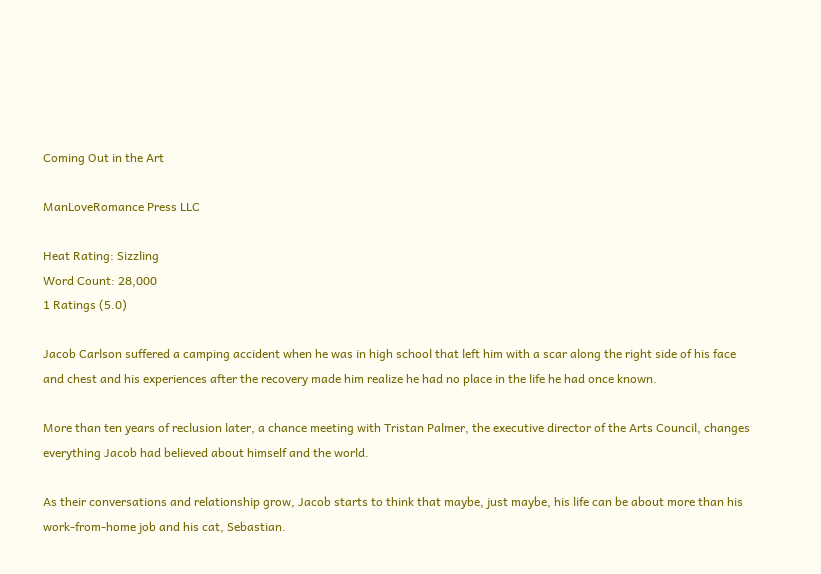Coming Out in the Art

ManLoveRomance Press LLC

Heat Rating: Sizzling
Word Count: 28,000
1 Ratings (5.0)

Jacob Carlson suffered a camping accident when he was in high school that left him with a scar along the right side of his face and chest and his experiences after the recovery made him realize he had no place in the life he had once known.

More than ten years of reclusion later, a chance meeting with Tristan Palmer, the executive director of the Arts Council, changes everything Jacob had believed about himself and the world.

As their conversations and relationship grow, Jacob starts to think that maybe, just maybe, his life can be about more than his work-from-home job and his cat, Sebastian.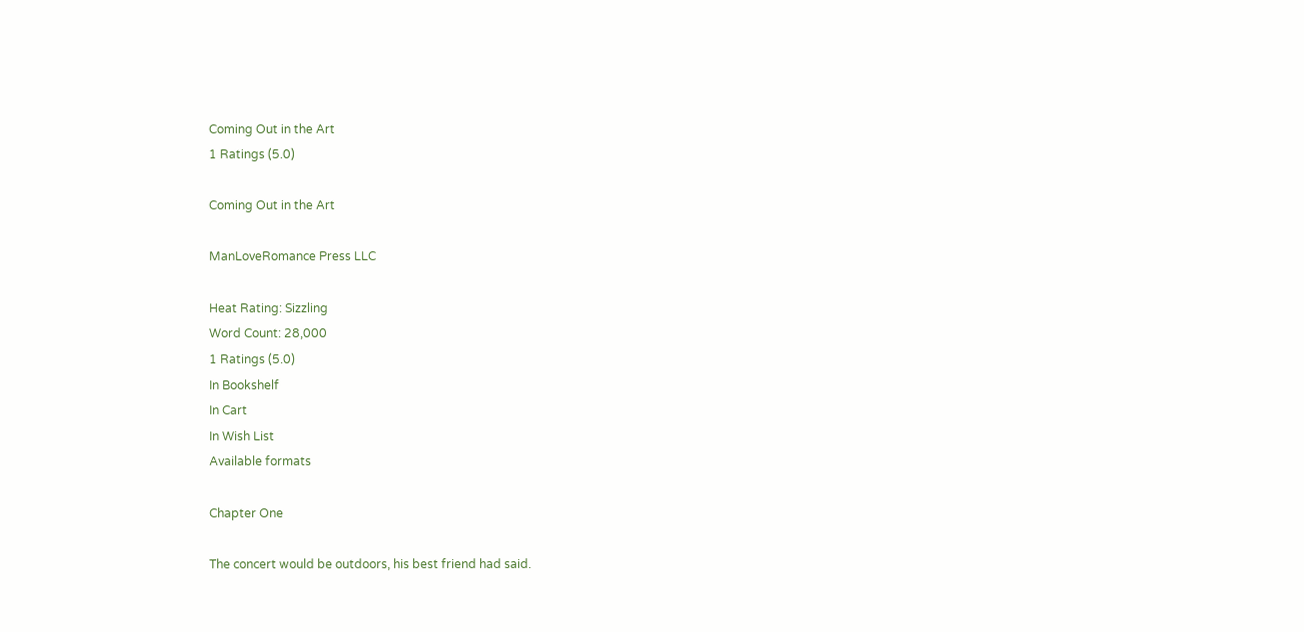Coming Out in the Art
1 Ratings (5.0)

Coming Out in the Art

ManLoveRomance Press LLC

Heat Rating: Sizzling
Word Count: 28,000
1 Ratings (5.0)
In Bookshelf
In Cart
In Wish List
Available formats

Chapter One

The concert would be outdoors, his best friend had said.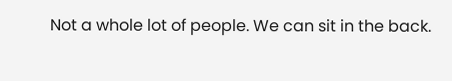Not a whole lot of people. We can sit in the back.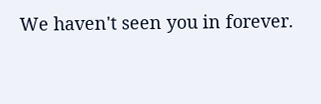We haven't seen you in forever.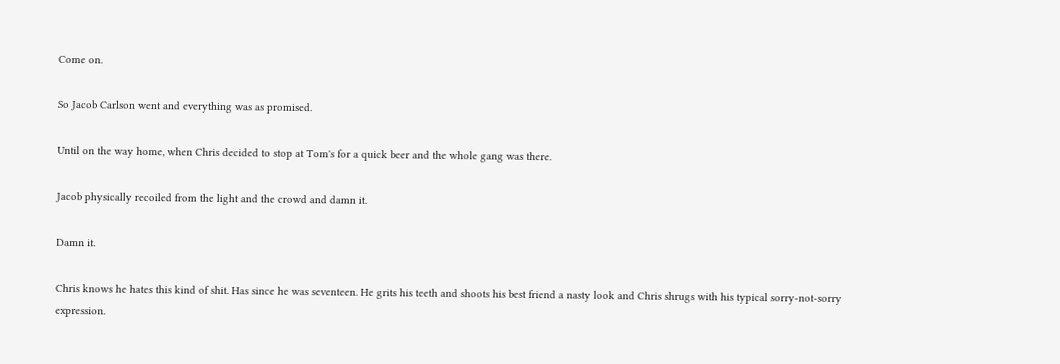Come on.

So Jacob Carlson went and everything was as promised.

Until on the way home, when Chris decided to stop at Tom's for a quick beer and the whole gang was there.

Jacob physically recoiled from the light and the crowd and damn it.

Damn it.

Chris knows he hates this kind of shit. Has since he was seventeen. He grits his teeth and shoots his best friend a nasty look and Chris shrugs with his typical sorry-not-sorry expression.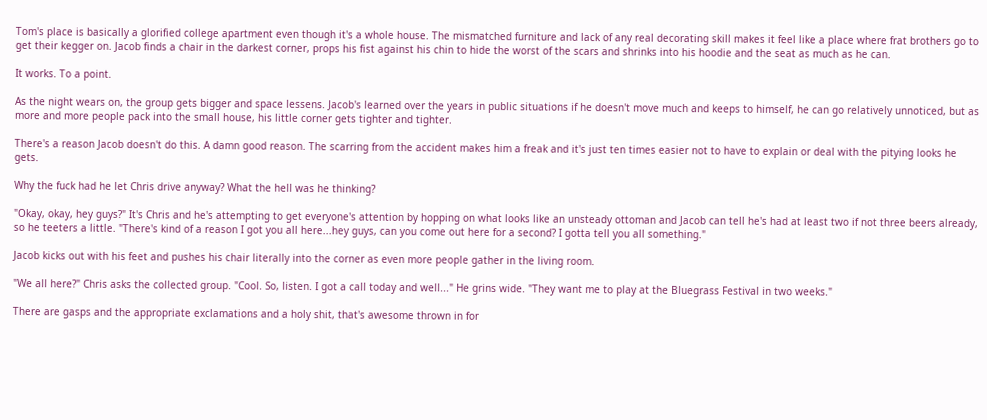Tom's place is basically a glorified college apartment even though it's a whole house. The mismatched furniture and lack of any real decorating skill makes it feel like a place where frat brothers go to get their kegger on. Jacob finds a chair in the darkest corner, props his fist against his chin to hide the worst of the scars and shrinks into his hoodie and the seat as much as he can.

It works. To a point.

As the night wears on, the group gets bigger and space lessens. Jacob's learned over the years in public situations if he doesn't move much and keeps to himself, he can go relatively unnoticed, but as more and more people pack into the small house, his little corner gets tighter and tighter.

There's a reason Jacob doesn't do this. A damn good reason. The scarring from the accident makes him a freak and it's just ten times easier not to have to explain or deal with the pitying looks he gets.

Why the fuck had he let Chris drive anyway? What the hell was he thinking?

"Okay, okay, hey guys?" It's Chris and he's attempting to get everyone's attention by hopping on what looks like an unsteady ottoman and Jacob can tell he's had at least two if not three beers already, so he teeters a little. "There's kind of a reason I got you all here...hey guys, can you come out here for a second? I gotta tell you all something."

Jacob kicks out with his feet and pushes his chair literally into the corner as even more people gather in the living room.

"We all here?" Chris asks the collected group. "Cool. So, listen. I got a call today and well..." He grins wide. "They want me to play at the Bluegrass Festival in two weeks."

There are gasps and the appropriate exclamations and a holy shit, that's awesome thrown in for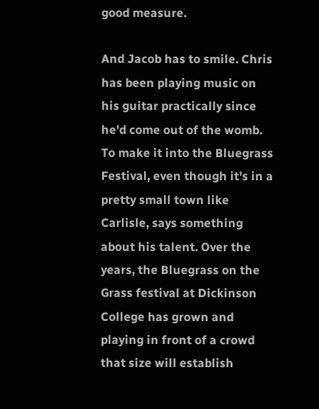good measure.

And Jacob has to smile. Chris has been playing music on his guitar practically since he'd come out of the womb. To make it into the Bluegrass Festival, even though it's in a pretty small town like Carlisle, says something about his talent. Over the years, the Bluegrass on the Grass festival at Dickinson College has grown and playing in front of a crowd that size will establish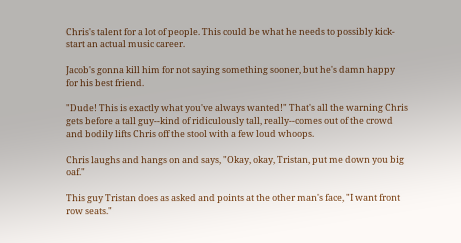Chris's talent for a lot of people. This could be what he needs to possibly kick-start an actual music career.

Jacob's gonna kill him for not saying something sooner, but he's damn happy for his best friend.

"Dude! This is exactly what you've always wanted!" That's all the warning Chris gets before a tall guy--kind of ridiculously tall, really--comes out of the crowd and bodily lifts Chris off the stool with a few loud whoops.

Chris laughs and hangs on and says, "Okay, okay, Tristan, put me down you big oaf."

This guy Tristan does as asked and points at the other man's face, "I want front row seats."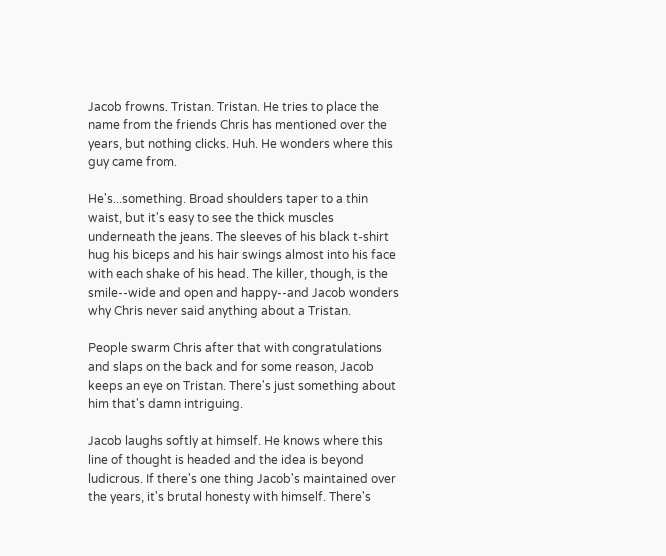Jacob frowns. Tristan. Tristan. He tries to place the name from the friends Chris has mentioned over the years, but nothing clicks. Huh. He wonders where this guy came from.

He's...something. Broad shoulders taper to a thin waist, but it's easy to see the thick muscles underneath the jeans. The sleeves of his black t-shirt hug his biceps and his hair swings almost into his face with each shake of his head. The killer, though, is the smile--wide and open and happy--and Jacob wonders why Chris never said anything about a Tristan.

People swarm Chris after that with congratulations and slaps on the back and for some reason, Jacob keeps an eye on Tristan. There's just something about him that's damn intriguing.

Jacob laughs softly at himself. He knows where this line of thought is headed and the idea is beyond ludicrous. If there's one thing Jacob's maintained over the years, it's brutal honesty with himself. There's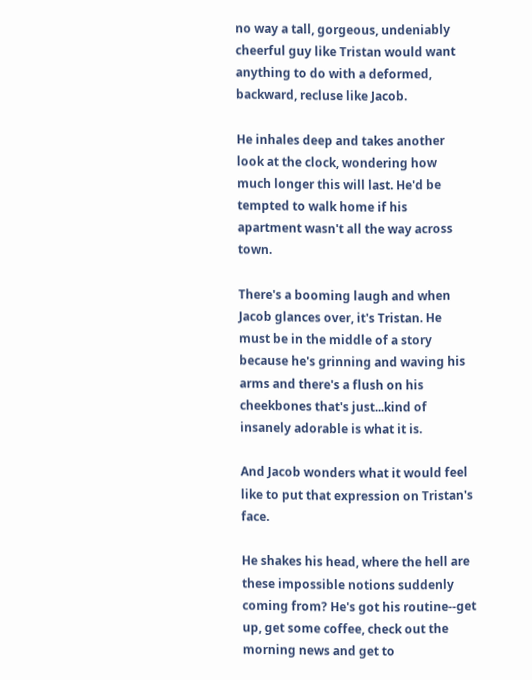no way a tall, gorgeous, undeniably cheerful guy like Tristan would want anything to do with a deformed, backward, recluse like Jacob.

He inhales deep and takes another look at the clock, wondering how much longer this will last. He'd be tempted to walk home if his apartment wasn't all the way across town.

There's a booming laugh and when Jacob glances over, it's Tristan. He must be in the middle of a story because he's grinning and waving his arms and there's a flush on his cheekbones that's just...kind of insanely adorable is what it is.

And Jacob wonders what it would feel like to put that expression on Tristan's face.

He shakes his head, where the hell are these impossible notions suddenly coming from? He's got his routine--get up, get some coffee, check out the morning news and get to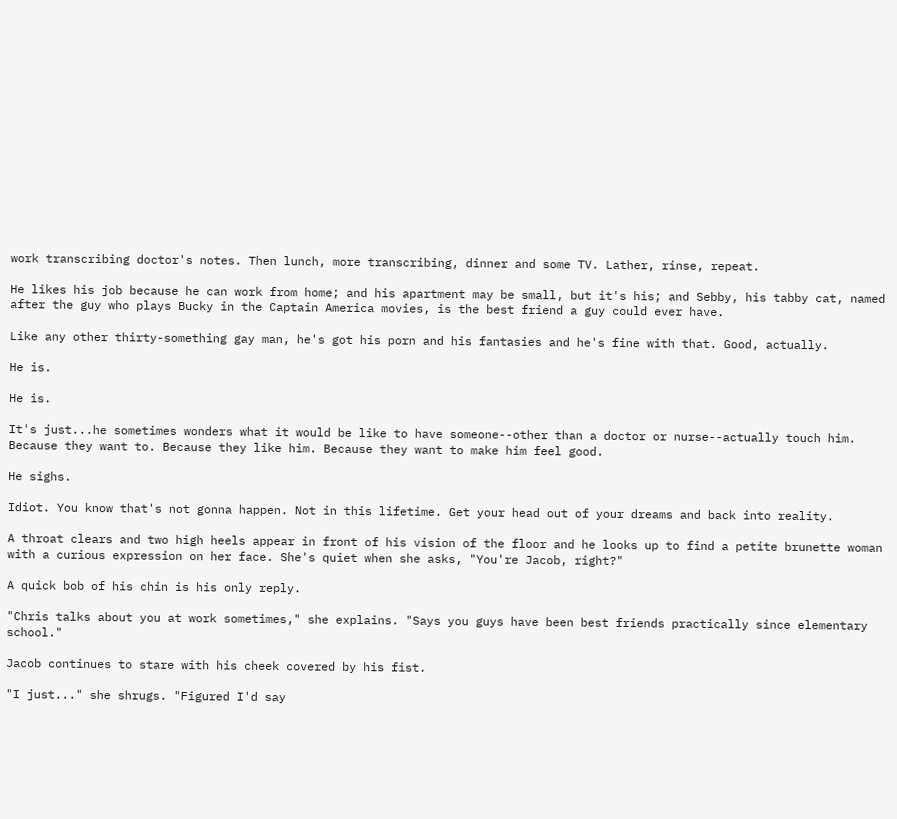work transcribing doctor's notes. Then lunch, more transcribing, dinner and some TV. Lather, rinse, repeat.

He likes his job because he can work from home; and his apartment may be small, but it's his; and Sebby, his tabby cat, named after the guy who plays Bucky in the Captain America movies, is the best friend a guy could ever have.

Like any other thirty-something gay man, he's got his porn and his fantasies and he's fine with that. Good, actually.

He is.

He is.

It's just...he sometimes wonders what it would be like to have someone--other than a doctor or nurse--actually touch him. Because they want to. Because they like him. Because they want to make him feel good.

He sighs.

Idiot. You know that's not gonna happen. Not in this lifetime. Get your head out of your dreams and back into reality.

A throat clears and two high heels appear in front of his vision of the floor and he looks up to find a petite brunette woman with a curious expression on her face. She's quiet when she asks, "You're Jacob, right?"

A quick bob of his chin is his only reply.

"Chris talks about you at work sometimes," she explains. "Says you guys have been best friends practically since elementary school."

Jacob continues to stare with his cheek covered by his fist.

"I just..." she shrugs. "Figured I'd say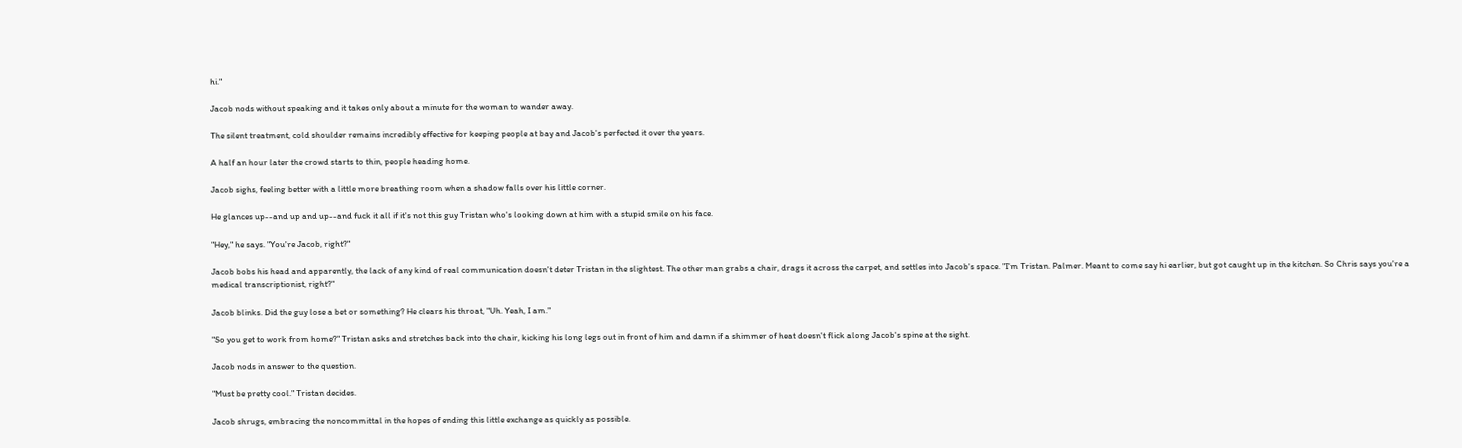hi."

Jacob nods without speaking and it takes only about a minute for the woman to wander away.

The silent treatment, cold shoulder remains incredibly effective for keeping people at bay and Jacob's perfected it over the years.

A half an hour later the crowd starts to thin, people heading home.

Jacob sighs, feeling better with a little more breathing room when a shadow falls over his little corner.

He glances up--and up and up--and fuck it all if it's not this guy Tristan who's looking down at him with a stupid smile on his face.

"Hey," he says. "You're Jacob, right?"

Jacob bobs his head and apparently, the lack of any kind of real communication doesn't deter Tristan in the slightest. The other man grabs a chair, drags it across the carpet, and settles into Jacob's space. "I'm Tristan. Palmer. Meant to come say hi earlier, but got caught up in the kitchen. So Chris says you're a medical transcriptionist, right?"

Jacob blinks. Did the guy lose a bet or something? He clears his throat, "Uh. Yeah, I am."

"So you get to work from home?" Tristan asks and stretches back into the chair, kicking his long legs out in front of him and damn if a shimmer of heat doesn't flick along Jacob's spine at the sight.

Jacob nods in answer to the question.

"Must be pretty cool." Tristan decides.

Jacob shrugs, embracing the noncommittal in the hopes of ending this little exchange as quickly as possible.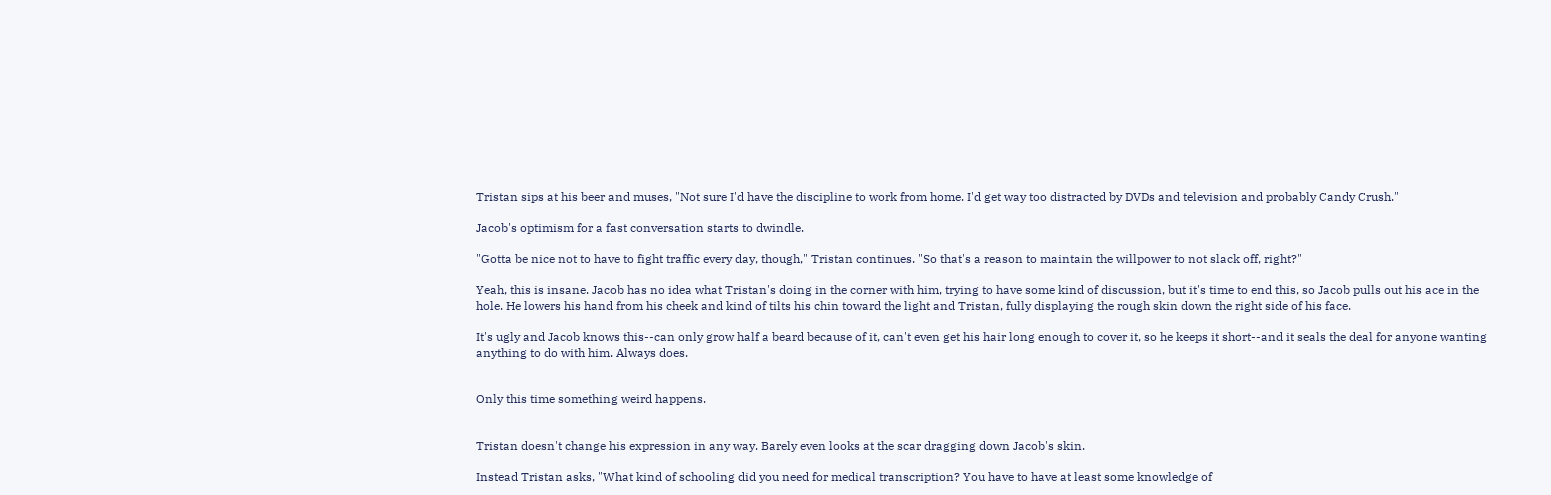Tristan sips at his beer and muses, "Not sure I'd have the discipline to work from home. I'd get way too distracted by DVDs and television and probably Candy Crush."

Jacob's optimism for a fast conversation starts to dwindle.

"Gotta be nice not to have to fight traffic every day, though," Tristan continues. "So that's a reason to maintain the willpower to not slack off, right?"

Yeah, this is insane. Jacob has no idea what Tristan's doing in the corner with him, trying to have some kind of discussion, but it's time to end this, so Jacob pulls out his ace in the hole. He lowers his hand from his cheek and kind of tilts his chin toward the light and Tristan, fully displaying the rough skin down the right side of his face.

It's ugly and Jacob knows this--can only grow half a beard because of it, can't even get his hair long enough to cover it, so he keeps it short--and it seals the deal for anyone wanting anything to do with him. Always does.


Only this time something weird happens.


Tristan doesn't change his expression in any way. Barely even looks at the scar dragging down Jacob's skin.

Instead Tristan asks, "What kind of schooling did you need for medical transcription? You have to have at least some knowledge of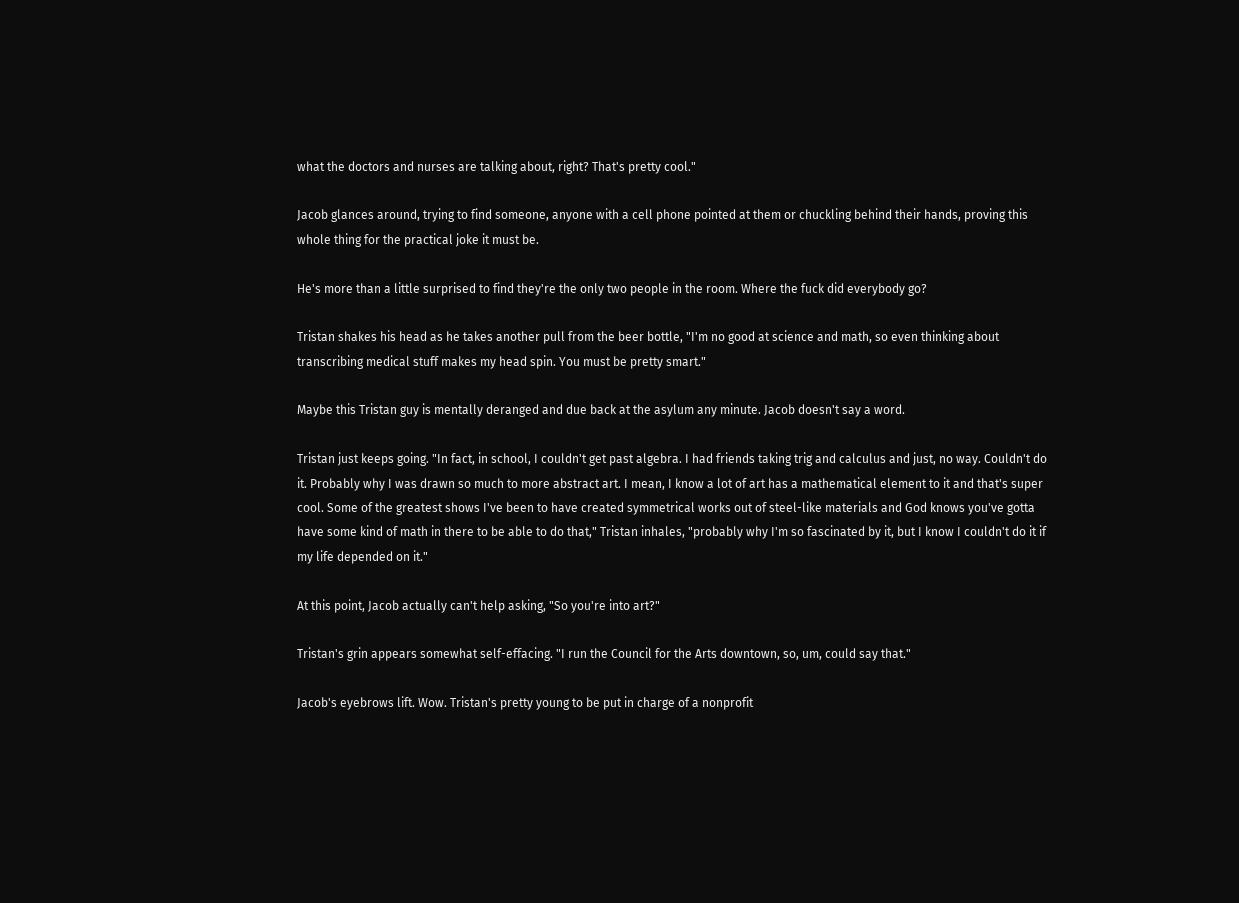what the doctors and nurses are talking about, right? That's pretty cool."

Jacob glances around, trying to find someone, anyone with a cell phone pointed at them or chuckling behind their hands, proving this whole thing for the practical joke it must be.

He's more than a little surprised to find they're the only two people in the room. Where the fuck did everybody go?

Tristan shakes his head as he takes another pull from the beer bottle, "I'm no good at science and math, so even thinking about transcribing medical stuff makes my head spin. You must be pretty smart."

Maybe this Tristan guy is mentally deranged and due back at the asylum any minute. Jacob doesn't say a word.

Tristan just keeps going. "In fact, in school, I couldn't get past algebra. I had friends taking trig and calculus and just, no way. Couldn't do it. Probably why I was drawn so much to more abstract art. I mean, I know a lot of art has a mathematical element to it and that's super cool. Some of the greatest shows I've been to have created symmetrical works out of steel-like materials and God knows you've gotta have some kind of math in there to be able to do that," Tristan inhales, "probably why I'm so fascinated by it, but I know I couldn't do it if my life depended on it."

At this point, Jacob actually can't help asking, "So you're into art?"

Tristan's grin appears somewhat self-effacing. "I run the Council for the Arts downtown, so, um, could say that."

Jacob's eyebrows lift. Wow. Tristan's pretty young to be put in charge of a nonprofit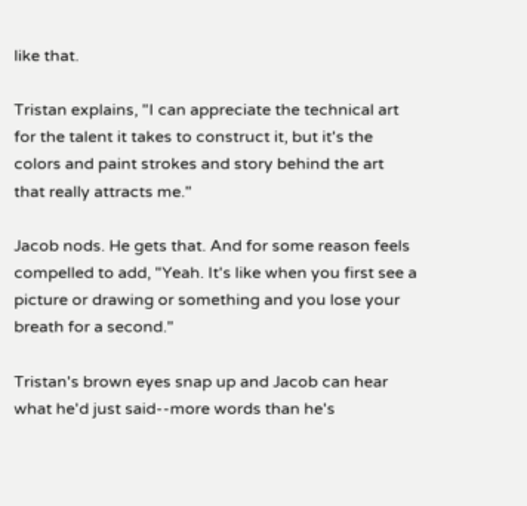like that.

Tristan explains, "I can appreciate the technical art for the talent it takes to construct it, but it's the colors and paint strokes and story behind the art that really attracts me."

Jacob nods. He gets that. And for some reason feels compelled to add, "Yeah. It's like when you first see a picture or drawing or something and you lose your breath for a second."

Tristan's brown eyes snap up and Jacob can hear what he'd just said--more words than he's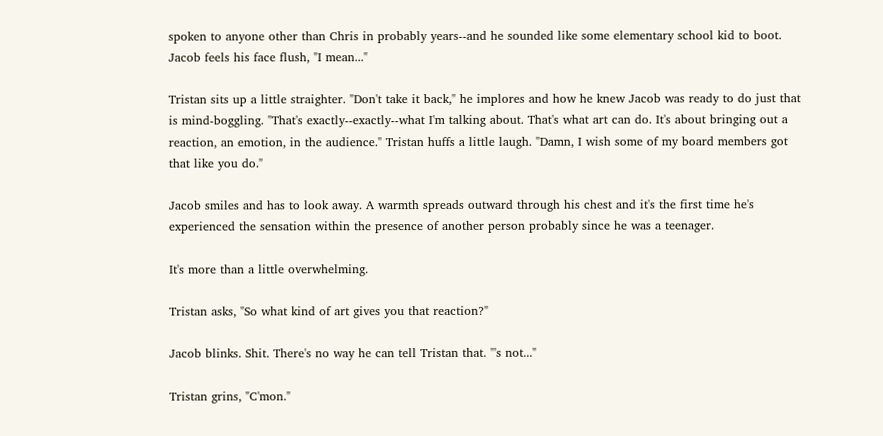spoken to anyone other than Chris in probably years--and he sounded like some elementary school kid to boot. Jacob feels his face flush, "I mean..."

Tristan sits up a little straighter. "Don't take it back," he implores and how he knew Jacob was ready to do just that is mind-boggling. "That's exactly--exactly--what I'm talking about. That's what art can do. It's about bringing out a reaction, an emotion, in the audience." Tristan huffs a little laugh. "Damn, I wish some of my board members got that like you do."

Jacob smiles and has to look away. A warmth spreads outward through his chest and it's the first time he's experienced the sensation within the presence of another person probably since he was a teenager.

It's more than a little overwhelming.

Tristan asks, "So what kind of art gives you that reaction?"

Jacob blinks. Shit. There's no way he can tell Tristan that. "'s not..."

Tristan grins, "C'mon."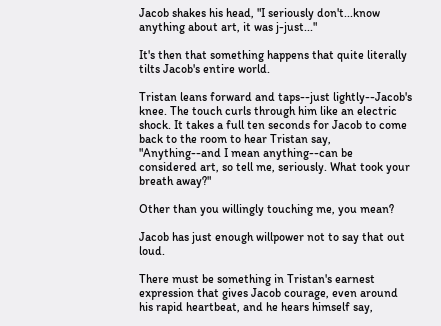Jacob shakes his head, "I seriously don't...know anything about art, it was j-just..."

It's then that something happens that quite literally tilts Jacob's entire world.

Tristan leans forward and taps--just lightly--Jacob's knee. The touch curls through him like an electric shock. It takes a full ten seconds for Jacob to come back to the room to hear Tristan say, "Anything--and I mean anything--can be considered art, so tell me, seriously. What took your breath away?"

Other than you willingly touching me, you mean?

Jacob has just enough willpower not to say that out loud.

There must be something in Tristan's earnest expression that gives Jacob courage, even around his rapid heartbeat, and he hears himself say,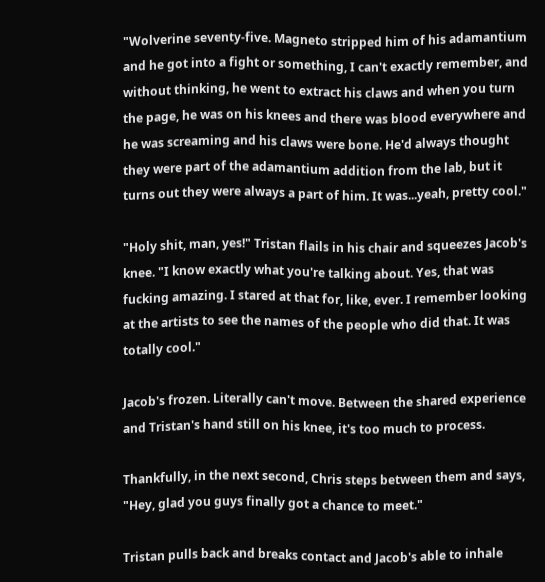"Wolverine seventy-five. Magneto stripped him of his adamantium and he got into a fight or something, I can't exactly remember, and without thinking, he went to extract his claws and when you turn the page, he was on his knees and there was blood everywhere and he was screaming and his claws were bone. He'd always thought they were part of the adamantium addition from the lab, but it turns out they were always a part of him. It was...yeah, pretty cool."

"Holy shit, man, yes!" Tristan flails in his chair and squeezes Jacob's knee. "I know exactly what you're talking about. Yes, that was fucking amazing. I stared at that for, like, ever. I remember looking at the artists to see the names of the people who did that. It was totally cool."

Jacob's frozen. Literally can't move. Between the shared experience and Tristan's hand still on his knee, it's too much to process.

Thankfully, in the next second, Chris steps between them and says, "Hey, glad you guys finally got a chance to meet."

Tristan pulls back and breaks contact and Jacob's able to inhale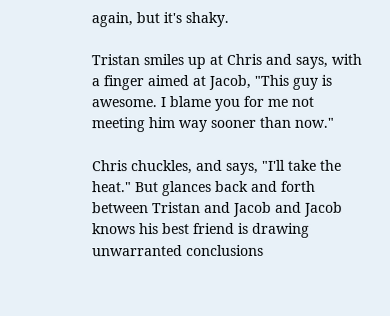again, but it's shaky.

Tristan smiles up at Chris and says, with a finger aimed at Jacob, "This guy is awesome. I blame you for me not meeting him way sooner than now."

Chris chuckles, and says, "I'll take the heat." But glances back and forth between Tristan and Jacob and Jacob knows his best friend is drawing unwarranted conclusions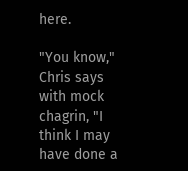here.

"You know," Chris says with mock chagrin, "I think I may have done a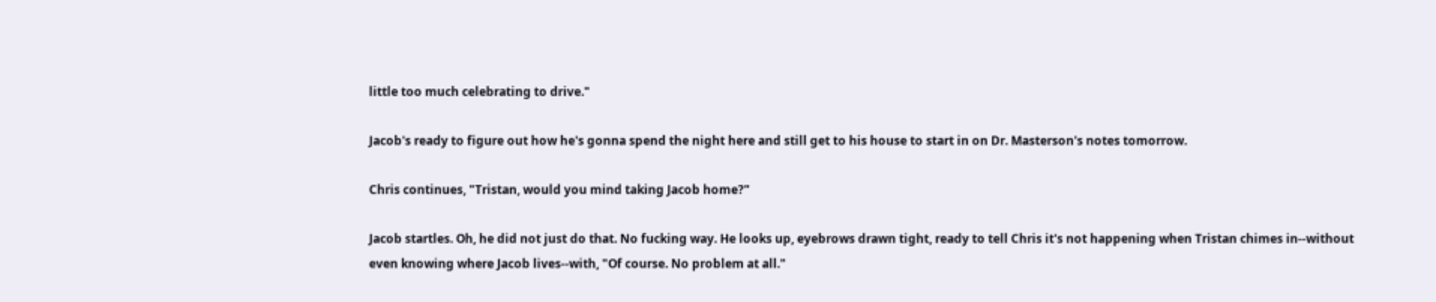little too much celebrating to drive."

Jacob's ready to figure out how he's gonna spend the night here and still get to his house to start in on Dr. Masterson's notes tomorrow.

Chris continues, "Tristan, would you mind taking Jacob home?"

Jacob startles. Oh, he did not just do that. No fucking way. He looks up, eyebrows drawn tight, ready to tell Chris it's not happening when Tristan chimes in--without even knowing where Jacob lives--with, "Of course. No problem at all."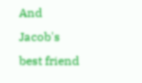And Jacob's best friend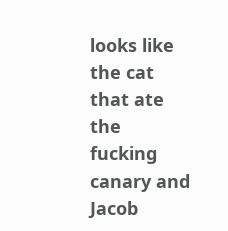looks like the cat that ate the fucking canary and Jacob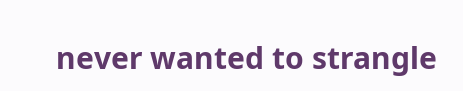never wanted to strangle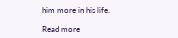him more in his life.

Read more